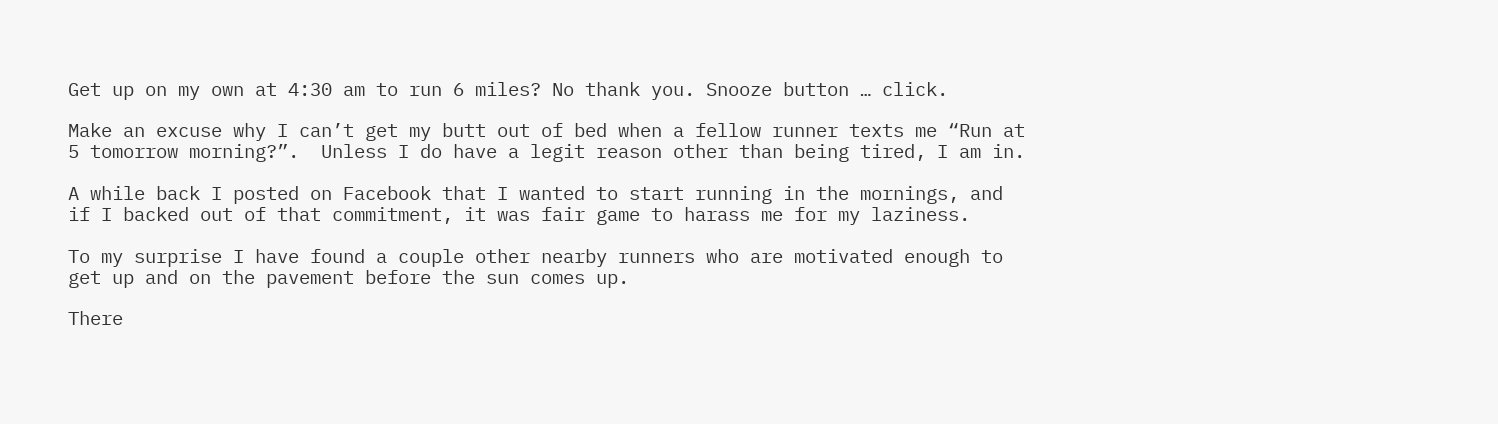Get up on my own at 4:30 am to run 6 miles? No thank you. Snooze button … click.

Make an excuse why I can’t get my butt out of bed when a fellow runner texts me “Run at 5 tomorrow morning?”.  Unless I do have a legit reason other than being tired, I am in.

A while back I posted on Facebook that I wanted to start running in the mornings, and if I backed out of that commitment, it was fair game to harass me for my laziness.

To my surprise I have found a couple other nearby runners who are motivated enough to get up and on the pavement before the sun comes up.

There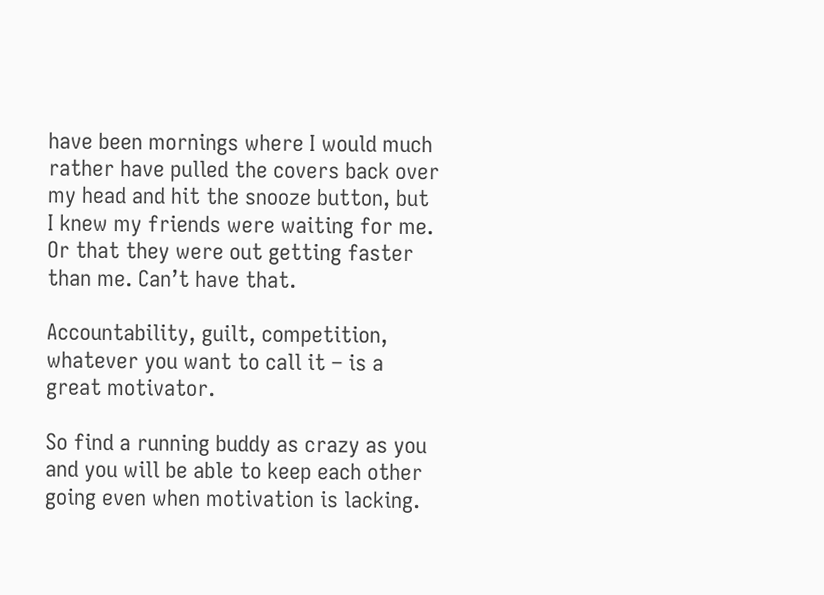have been mornings where I would much rather have pulled the covers back over my head and hit the snooze button, but I knew my friends were waiting for me. Or that they were out getting faster than me. Can’t have that.

Accountability, guilt, competition, whatever you want to call it – is a great motivator.

So find a running buddy as crazy as you and you will be able to keep each other going even when motivation is lacking.